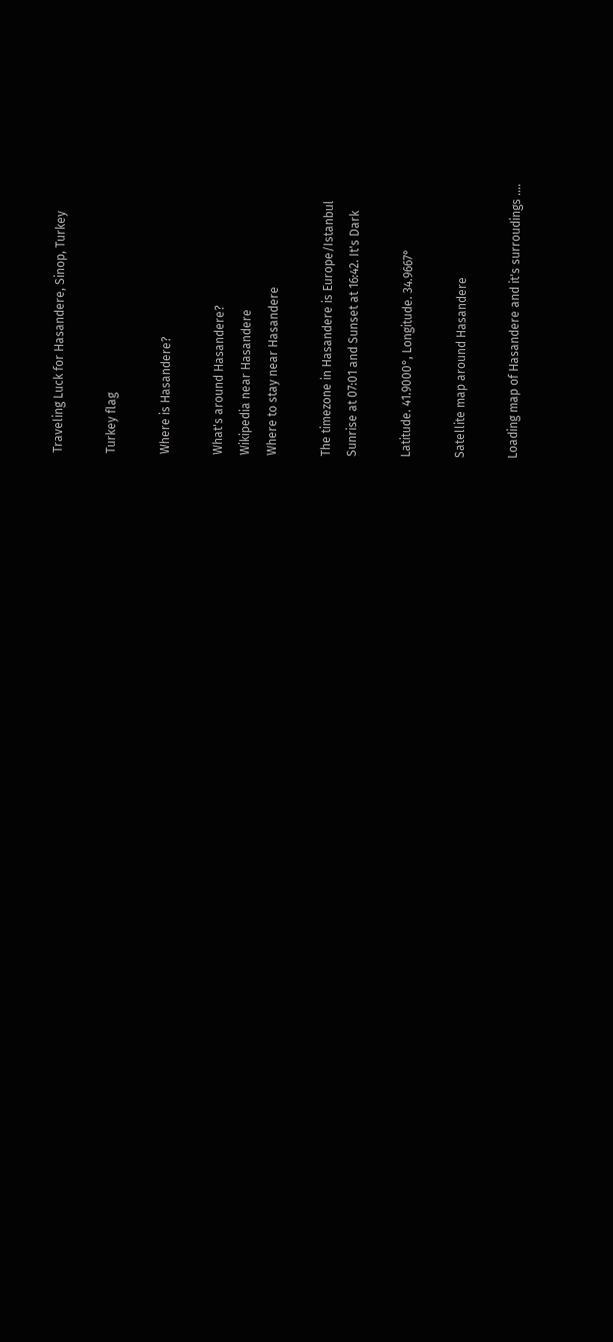Traveling Luck for Hasandere, Sinop, Turkey

Turkey flag

Where is Hasandere?

What's around Hasandere?
Wikipedia near Hasandere
Where to stay near Hasandere

The timezone in Hasandere is Europe/Istanbul
Sunrise at 07:01 and Sunset at 16:42. It's Dark

Latitude. 41.9000°, Longitude. 34.9667°

Satellite map around Hasandere

Loading map of Hasandere and it's surroudings ....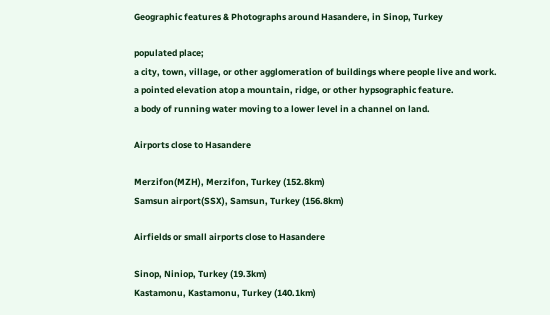Geographic features & Photographs around Hasandere, in Sinop, Turkey

populated place;
a city, town, village, or other agglomeration of buildings where people live and work.
a pointed elevation atop a mountain, ridge, or other hypsographic feature.
a body of running water moving to a lower level in a channel on land.

Airports close to Hasandere

Merzifon(MZH), Merzifon, Turkey (152.8km)
Samsun airport(SSX), Samsun, Turkey (156.8km)

Airfields or small airports close to Hasandere

Sinop, Niniop, Turkey (19.3km)
Kastamonu, Kastamonu, Turkey (140.1km)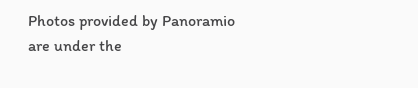Photos provided by Panoramio are under the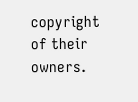copyright of their owners.